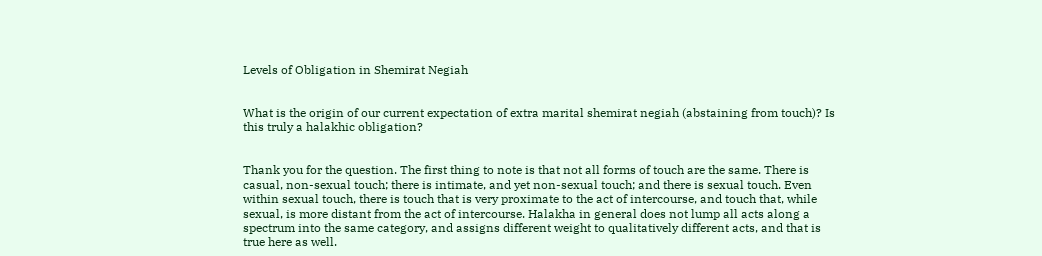Levels of Obligation in Shemirat Negiah


What is the origin of our current expectation of extra marital shemirat negiah (abstaining from touch)? Is this truly a halakhic obligation?


Thank you for the question. The first thing to note is that not all forms of touch are the same. There is casual, non-sexual touch; there is intimate, and yet non-sexual touch; and there is sexual touch. Even within sexual touch, there is touch that is very proximate to the act of intercourse, and touch that, while sexual, is more distant from the act of intercourse. Halakha in general does not lump all acts along a spectrum into the same category, and assigns different weight to qualitatively different acts, and that is true here as well.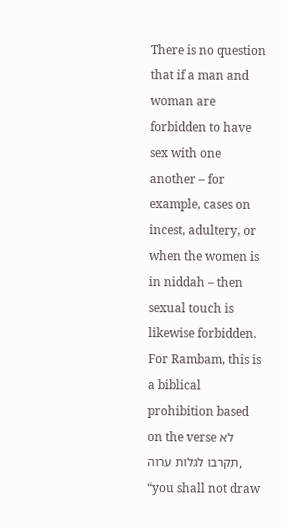There is no question that if a man and woman are forbidden to have sex with one another – for example, cases on incest, adultery, or when the women is in niddah – then sexual touch is likewise forbidden. For Rambam, this is a biblical prohibition based on the verse לא תקרבו לגלות ערוה, “you shall not draw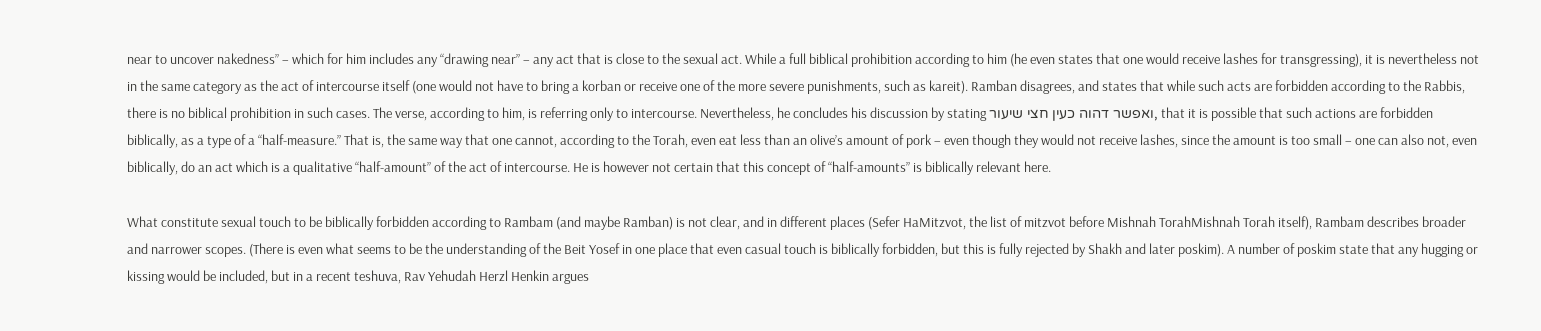near to uncover nakedness” – which for him includes any “drawing near” – any act that is close to the sexual act. While a full biblical prohibition according to him (he even states that one would receive lashes for transgressing), it is nevertheless not in the same category as the act of intercourse itself (one would not have to bring a korban or receive one of the more severe punishments, such as kareit). Ramban disagrees, and states that while such acts are forbidden according to the Rabbis, there is no biblical prohibition in such cases. The verse, according to him, is referring only to intercourse. Nevertheless, he concludes his discussion by stating ואפשר דהוה כעין חצי שיעור, that it is possible that such actions are forbidden biblically, as a type of a “half-measure.” That is, the same way that one cannot, according to the Torah, even eat less than an olive’s amount of pork – even though they would not receive lashes, since the amount is too small – one can also not, even biblically, do an act which is a qualitative “half-amount” of the act of intercourse. He is however not certain that this concept of “half-amounts” is biblically relevant here.

What constitute sexual touch to be biblically forbidden according to Rambam (and maybe Ramban) is not clear, and in different places (Sefer HaMitzvot, the list of mitzvot before Mishnah TorahMishnah Torah itself), Rambam describes broader and narrower scopes. (There is even what seems to be the understanding of the Beit Yosef in one place that even casual touch is biblically forbidden, but this is fully rejected by Shakh and later poskim). A number of poskim state that any hugging or kissing would be included, but in a recent teshuva, Rav Yehudah Herzl Henkin argues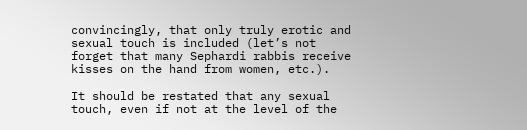convincingly, that only truly erotic and sexual touch is included (let’s not forget that many Sephardi rabbis receive kisses on the hand from women, etc.).

It should be restated that any sexual touch, even if not at the level of the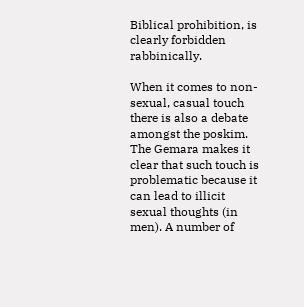Biblical prohibition, is clearly forbidden rabbinically.

When it comes to non-sexual, casual touch there is also a debate amongst the poskim. The Gemara makes it clear that such touch is problematic because it can lead to illicit sexual thoughts (in men). A number of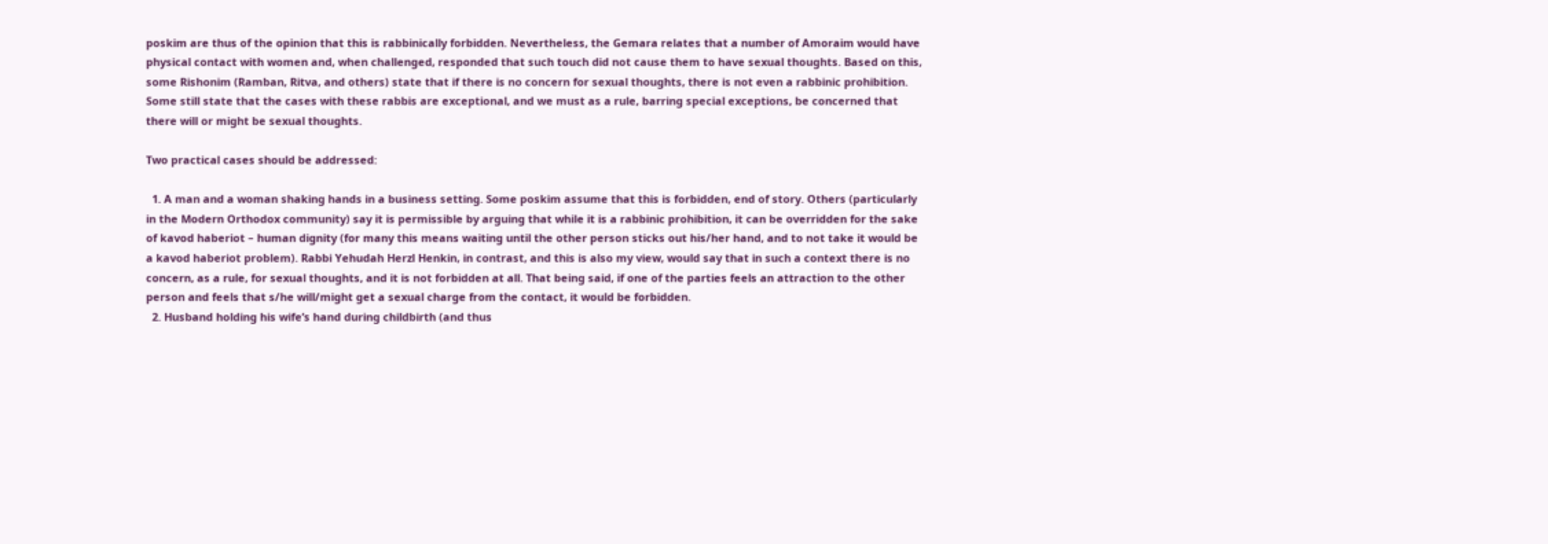poskim are thus of the opinion that this is rabbinically forbidden. Nevertheless, the Gemara relates that a number of Amoraim would have physical contact with women and, when challenged, responded that such touch did not cause them to have sexual thoughts. Based on this, some Rishonim (Ramban, Ritva, and others) state that if there is no concern for sexual thoughts, there is not even a rabbinic prohibition. Some still state that the cases with these rabbis are exceptional, and we must as a rule, barring special exceptions, be concerned that there will or might be sexual thoughts.

Two practical cases should be addressed:

  1. A man and a woman shaking hands in a business setting. Some poskim assume that this is forbidden, end of story. Others (particularly in the Modern Orthodox community) say it is permissible by arguing that while it is a rabbinic prohibition, it can be overridden for the sake of kavod haberiot – human dignity (for many this means waiting until the other person sticks out his/her hand, and to not take it would be a kavod haberiot problem). Rabbi Yehudah Herzl Henkin, in contrast, and this is also my view, would say that in such a context there is no concern, as a rule, for sexual thoughts, and it is not forbidden at all. That being said, if one of the parties feels an attraction to the other person and feels that s/he will/might get a sexual charge from the contact, it would be forbidden.
  2. Husband holding his wife’s hand during childbirth (and thus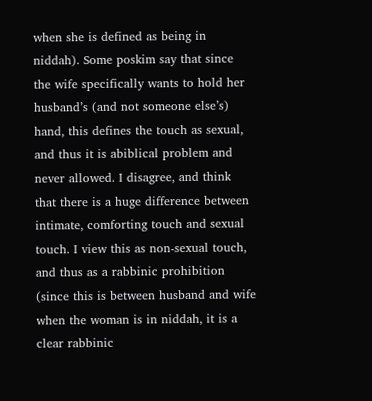when she is defined as being in niddah). Some poskim say that since the wife specifically wants to hold her husband’s (and not someone else’s) hand, this defines the touch as sexual, and thus it is abiblical problem and never allowed. I disagree, and think that there is a huge difference between intimate, comforting touch and sexual touch. I view this as non-sexual touch, and thus as a rabbinic prohibition (since this is between husband and wife when the woman is in niddah, it is a clear rabbinic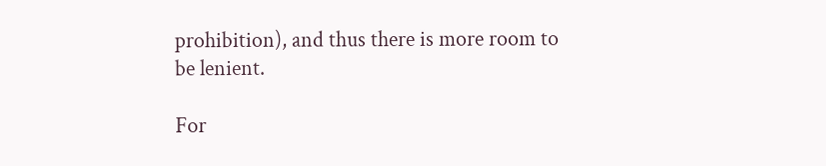prohibition), and thus there is more room to be lenient.

For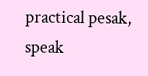practical pesak, speak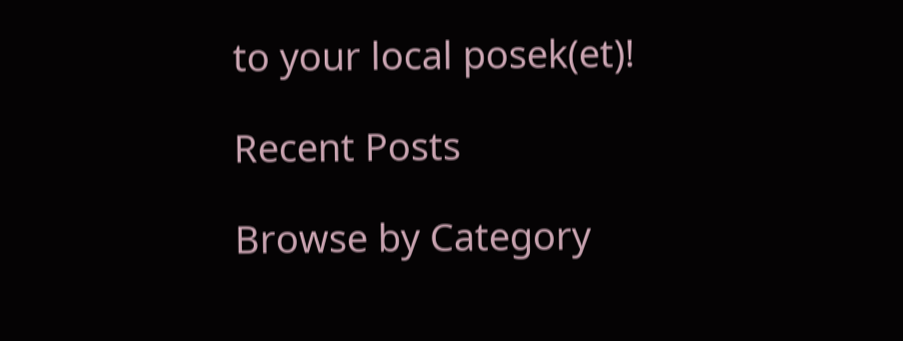to your local posek(et)!

Recent Posts

Browse by Category